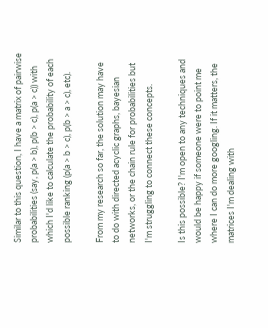Similar to this question, I have a matrix of pairwise probabilities (say, p(a > b), p(b > c), p(a > c)) with which I'd like to calculate the probability of each possible ranking (p(a > b > c), p(b > a > c), etc).

From my research so far, the solution may have to do with directed acyclic graphs, bayesian networks, or the chain rule for probabilities but I'm struggling to connect these concepts.

Is this possible? I'm open to any techniques and would be happy if someone were to point me where I can do more googling. If it matters, the matrices I'm dealing with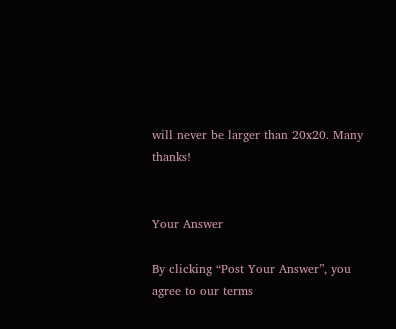will never be larger than 20x20. Many thanks!


Your Answer

By clicking “Post Your Answer”, you agree to our terms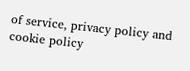of service, privacy policy and cookie policy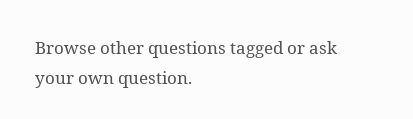Browse other questions tagged or ask your own question.